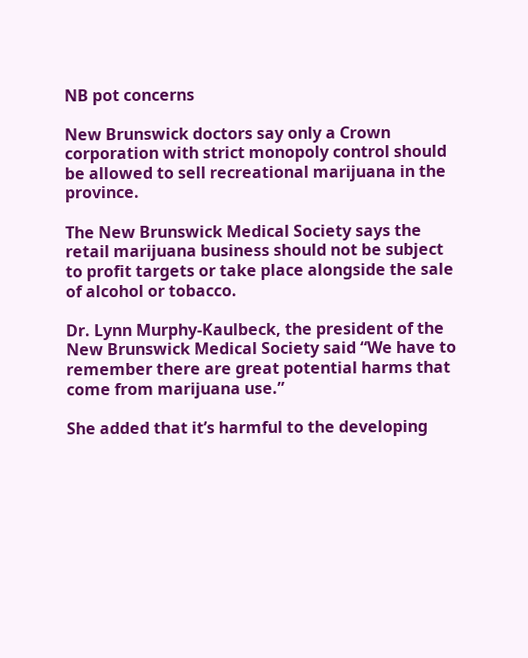NB pot concerns

New Brunswick doctors say only a Crown corporation with strict monopoly control should be allowed to sell recreational marijuana in the province.

The New Brunswick Medical Society says the retail marijuana business should not be subject to profit targets or take place alongside the sale of alcohol or tobacco.

Dr. Lynn Murphy-Kaulbeck, the president of the New Brunswick Medical Society said “We have to remember there are great potential harms that come from marijuana use.”

She added that it’s harmful to the developing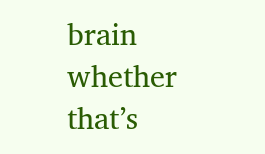brain whether that’s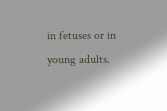in fetuses or in young adults.